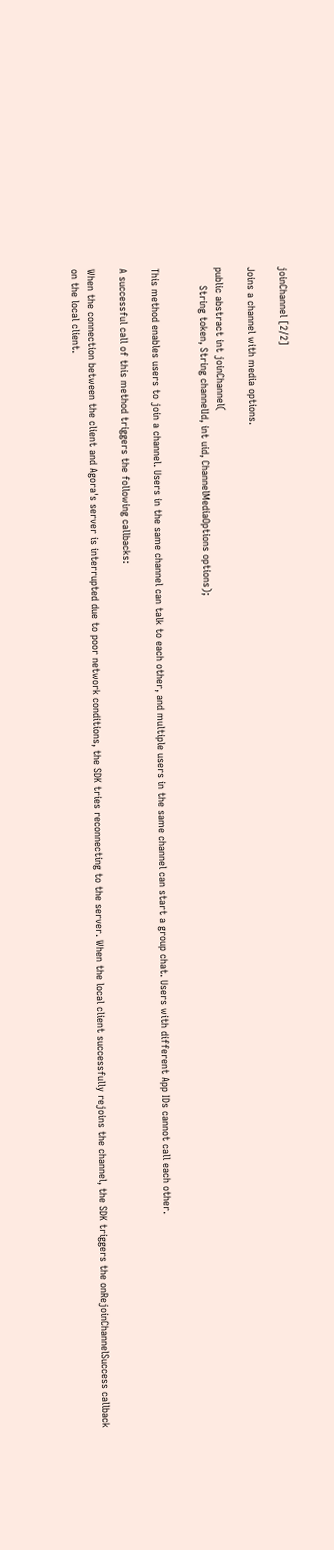joinChannel [2/2]

Joins a channel with media options.

public abstract int joinChannel(
      String token, String channelId, int uid, ChannelMediaOptions options);


This method enables users to join a channel. Users in the same channel can talk to each other, and multiple users in the same channel can start a group chat. Users with different App IDs cannot call each other.

A successful call of this method triggers the following callbacks:

When the connection between the client and Agora's server is interrupted due to poor network conditions, the SDK tries reconnecting to the server. When the local client successfully rejoins the channel, the SDK triggers the onRejoinChannelSuccess callback on the local client.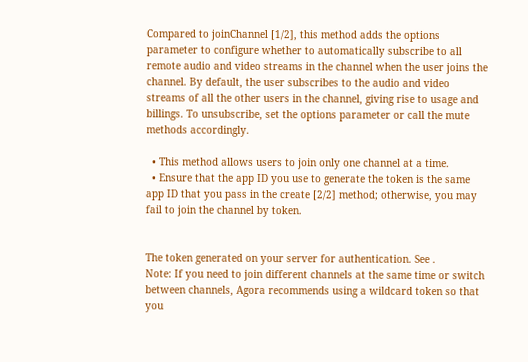Compared to joinChannel [1/2], this method adds the options parameter to configure whether to automatically subscribe to all remote audio and video streams in the channel when the user joins the channel. By default, the user subscribes to the audio and video streams of all the other users in the channel, giving rise to usage and billings. To unsubscribe, set the options parameter or call the mute methods accordingly.

  • This method allows users to join only one channel at a time.
  • Ensure that the app ID you use to generate the token is the same app ID that you pass in the create [2/2] method; otherwise, you may fail to join the channel by token.


The token generated on your server for authentication. See .
Note: If you need to join different channels at the same time or switch between channels, Agora recommends using a wildcard token so that you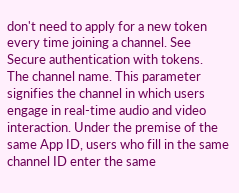don't need to apply for a new token every time joining a channel. See Secure authentication with tokens.
The channel name. This parameter signifies the channel in which users engage in real-time audio and video interaction. Under the premise of the same App ID, users who fill in the same channel ID enter the same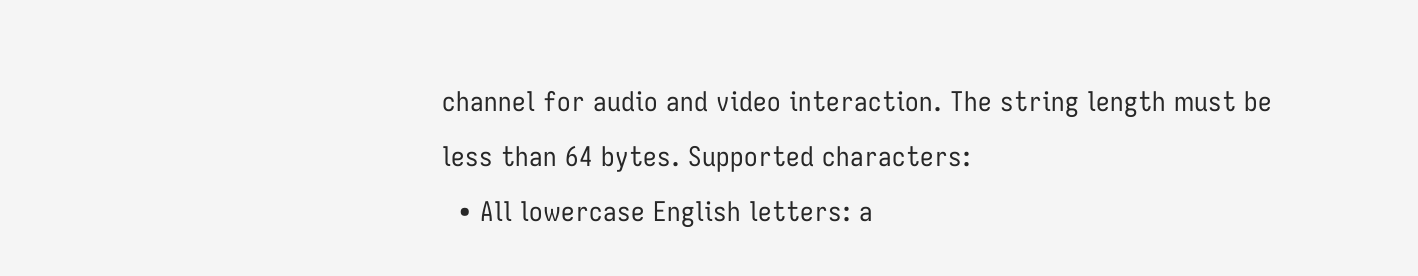channel for audio and video interaction. The string length must be less than 64 bytes. Supported characters:
  • All lowercase English letters: a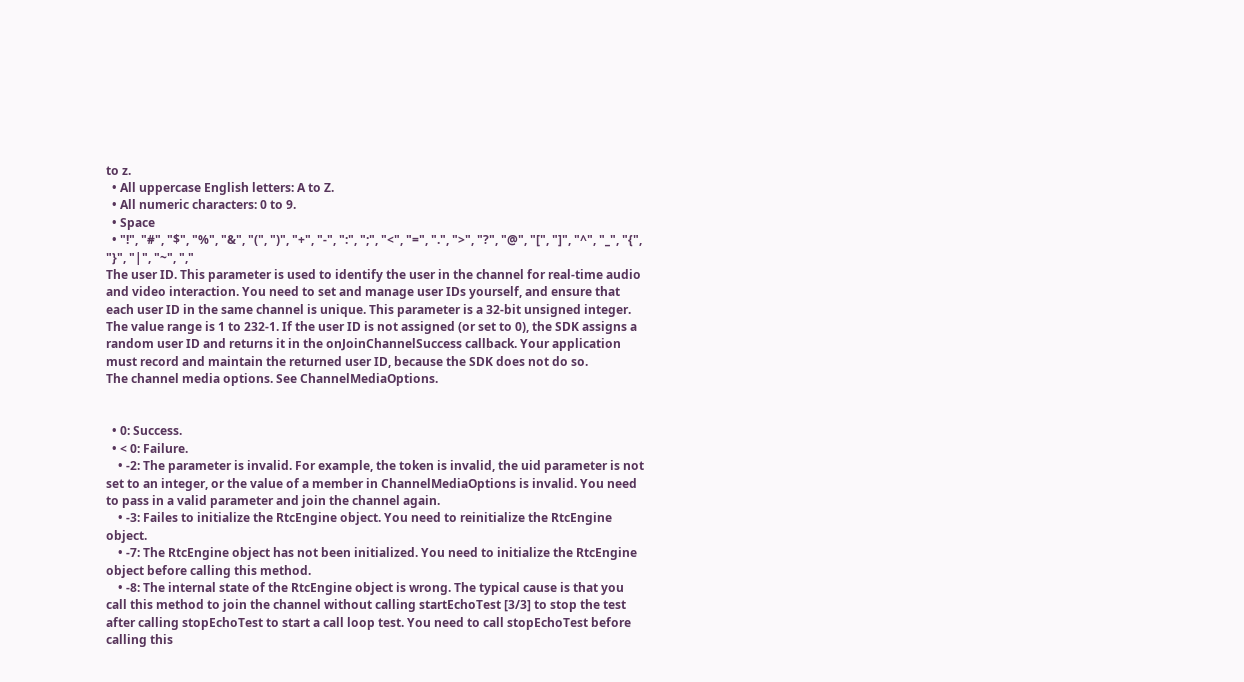to z.
  • All uppercase English letters: A to Z.
  • All numeric characters: 0 to 9.
  • Space
  • "!", "#", "$", "%", "&", "(", ")", "+", "-", ":", ";", "<", "=", ".", ">", "?", "@", "[", "]", "^", "_", "{", "}", "|", "~", ","
The user ID. This parameter is used to identify the user in the channel for real-time audio and video interaction. You need to set and manage user IDs yourself, and ensure that each user ID in the same channel is unique. This parameter is a 32-bit unsigned integer. The value range is 1 to 232-1. If the user ID is not assigned (or set to 0), the SDK assigns a random user ID and returns it in the onJoinChannelSuccess callback. Your application must record and maintain the returned user ID, because the SDK does not do so.
The channel media options. See ChannelMediaOptions.


  • 0: Success.
  • < 0: Failure.
    • -2: The parameter is invalid. For example, the token is invalid, the uid parameter is not set to an integer, or the value of a member in ChannelMediaOptions is invalid. You need to pass in a valid parameter and join the channel again.
    • -3: Failes to initialize the RtcEngine object. You need to reinitialize the RtcEngine object.
    • -7: The RtcEngine object has not been initialized. You need to initialize the RtcEngine object before calling this method.
    • -8: The internal state of the RtcEngine object is wrong. The typical cause is that you call this method to join the channel without calling startEchoTest [3/3] to stop the test after calling stopEchoTest to start a call loop test. You need to call stopEchoTest before calling this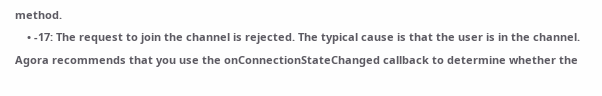method.
    • -17: The request to join the channel is rejected. The typical cause is that the user is in the channel. Agora recommends that you use the onConnectionStateChanged callback to determine whether the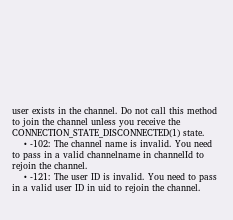user exists in the channel. Do not call this method to join the channel unless you receive the CONNECTION_STATE_DISCONNECTED(1) state.
    • -102: The channel name is invalid. You need to pass in a valid channelname in channelId to rejoin the channel.
    • -121: The user ID is invalid. You need to pass in a valid user ID in uid to rejoin the channel.